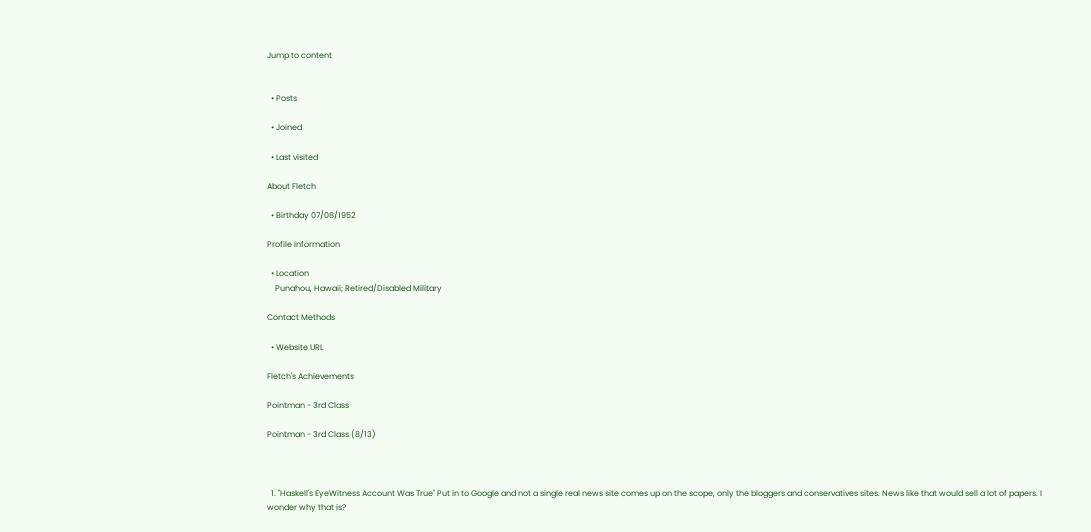Jump to content


  • Posts

  • Joined

  • Last visited

About Fletch

  • Birthday 07/08/1952

Profile Information

  • Location
    Punahou, Hawaii; Retired/Disabled Military

Contact Methods

  • Website URL

Fletch's Achievements

Pointman - 3rd Class

Pointman - 3rd Class (8/13)



  1. "Haskell's EyeWitness Account Was True" Put in to Google and not a single real news site comes up on the scope, only the bloggers and conservatives sites. News like that would sell a lot of papers. I wonder why that is?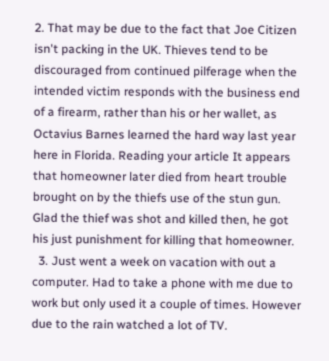2. That may be due to the fact that Joe Citizen isn't packing in the UK. Thieves tend to be discouraged from continued pilferage when the intended victim responds with the business end of a firearm, rather than his or her wallet, as Octavius Barnes learned the hard way last year here in Florida. Reading your article It appears that homeowner later died from heart trouble brought on by the thiefs use of the stun gun. Glad the thief was shot and killed then, he got his just punishment for killing that homeowner.
  3. Just went a week on vacation with out a computer. Had to take a phone with me due to work but only used it a couple of times. However due to the rain watched a lot of TV.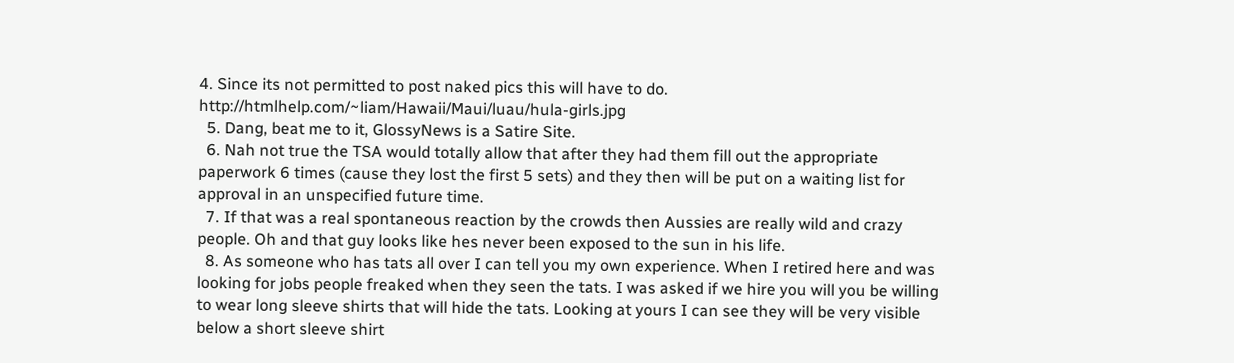4. Since its not permitted to post naked pics this will have to do. http://htmlhelp.com/~liam/Hawaii/Maui/luau/hula-girls.jpg
  5. Dang, beat me to it, GlossyNews is a Satire Site.
  6. Nah not true the TSA would totally allow that after they had them fill out the appropriate paperwork 6 times (cause they lost the first 5 sets) and they then will be put on a waiting list for approval in an unspecified future time.
  7. If that was a real spontaneous reaction by the crowds then Aussies are really wild and crazy people. Oh and that guy looks like hes never been exposed to the sun in his life.
  8. As someone who has tats all over I can tell you my own experience. When I retired here and was looking for jobs people freaked when they seen the tats. I was asked if we hire you will you be willing to wear long sleeve shirts that will hide the tats. Looking at yours I can see they will be very visible below a short sleeve shirt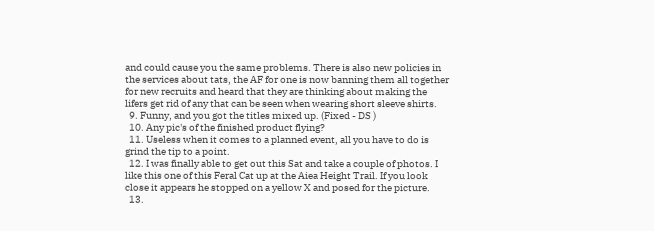and could cause you the same problems. There is also new policies in the services about tats, the AF for one is now banning them all together for new recruits and heard that they are thinking about making the lifers get rid of any that can be seen when wearing short sleeve shirts.
  9. Funny, and you got the titles mixed up. (Fixed - DS )
  10. Any pic's of the finished product flying?
  11. Useless when it comes to a planned event, all you have to do is grind the tip to a point.
  12. I was finally able to get out this Sat and take a couple of photos. I like this one of this Feral Cat up at the Aiea Height Trail. If you look close it appears he stopped on a yellow X and posed for the picture.
  13.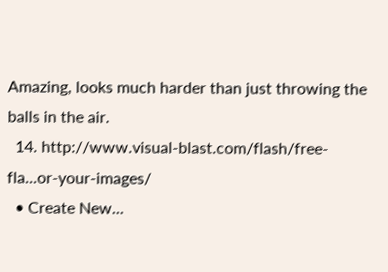Amazing, looks much harder than just throwing the balls in the air.
  14. http://www.visual-blast.com/flash/free-fla...or-your-images/
  • Create New...